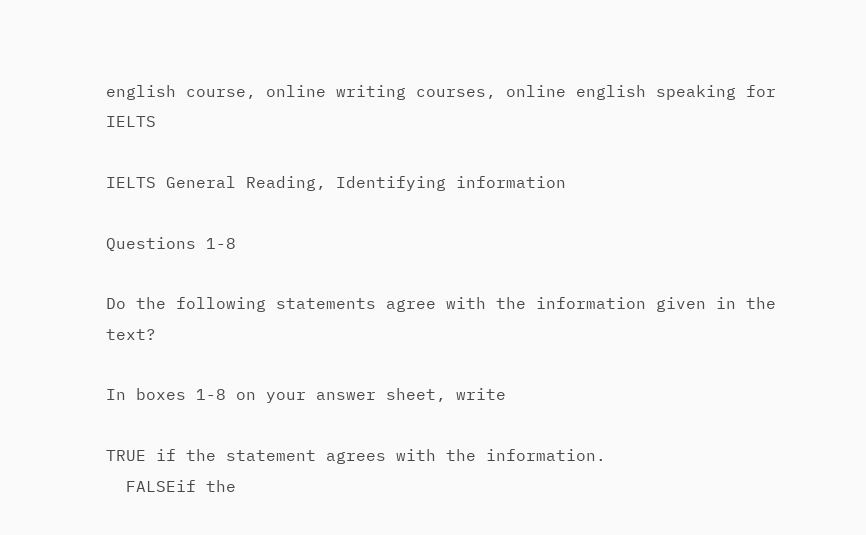english course, online writing courses, online english speaking for IELTS

IELTS General Reading, Identifying information

Questions 1-8

Do the following statements agree with the information given in the text?

In boxes 1-8 on your answer sheet, write

TRUE if the statement agrees with the information.
  FALSEif the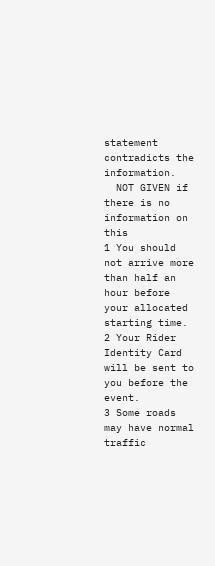statement contradicts the information.
  NOT GIVEN if there is no information on this
1 You should not arrive more than half an hour before your allocated starting time.
2 Your Rider Identity Card will be sent to you before the event.
3 Some roads may have normal traffic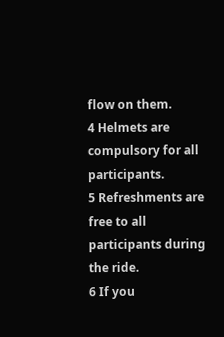flow on them.
4 Helmets are compulsory for all participants.
5 Refreshments are free to all participants during the ride.
6 If you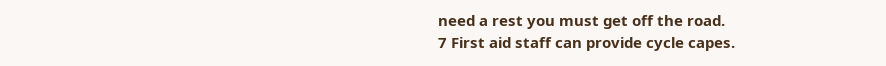need a rest you must get off the road.
7 First aid staff can provide cycle capes.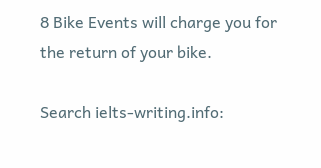8 Bike Events will charge you for the return of your bike.

Search ielts-writing.info: